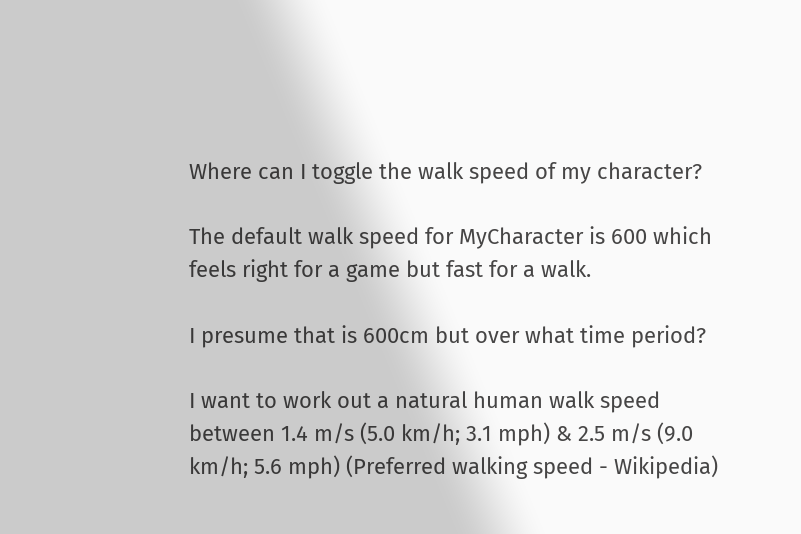Where can I toggle the walk speed of my character?

The default walk speed for MyCharacter is 600 which feels right for a game but fast for a walk.

I presume that is 600cm but over what time period?

I want to work out a natural human walk speed between 1.4 m/s (5.0 km/h; 3.1 mph) & 2.5 m/s (9.0 km/h; 5.6 mph) (Preferred walking speed - Wikipedia)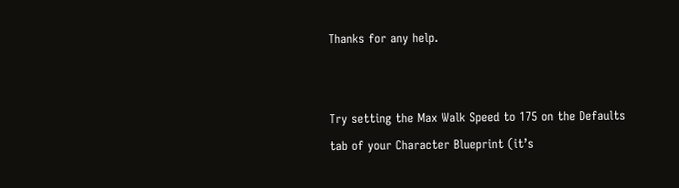Thanks for any help.


Try setting the Max Walk Speed to 175 on the Defaults tab of your Character Blueprint (it’s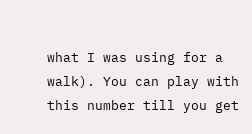what I was using for a walk). You can play with this number till you get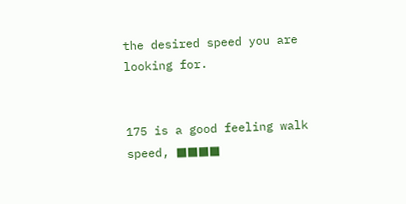the desired speed you are looking for.


175 is a good feeling walk speed, ■■■■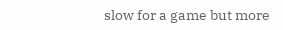slow for a game but more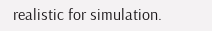realistic for simulation.